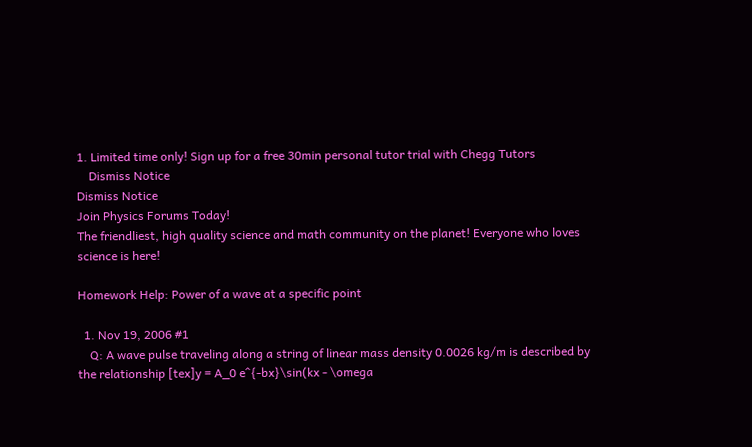1. Limited time only! Sign up for a free 30min personal tutor trial with Chegg Tutors
    Dismiss Notice
Dismiss Notice
Join Physics Forums Today!
The friendliest, high quality science and math community on the planet! Everyone who loves science is here!

Homework Help: Power of a wave at a specific point

  1. Nov 19, 2006 #1
    Q: A wave pulse traveling along a string of linear mass density 0.0026 kg/m is described by the relationship [tex]y = A_0 e^{-bx}\sin(kx - \omega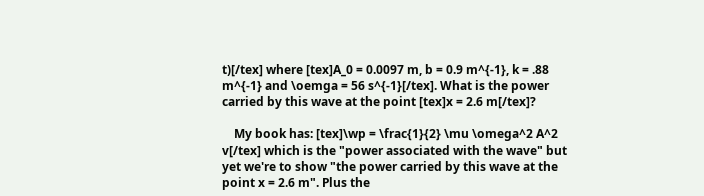t)[/tex] where [tex]A_0 = 0.0097 m, b = 0.9 m^{-1}, k = .88 m^{-1} and \oemga = 56 s^{-1}[/tex]. What is the power carried by this wave at the point [tex]x = 2.6 m[/tex]?

    My book has: [tex]\wp = \frac{1}{2} \mu \omega^2 A^2 v[/tex] which is the "power associated with the wave" but yet we're to show "the power carried by this wave at the point x = 2.6 m". Plus the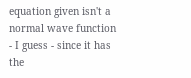equation given isn't a normal wave function - I guess - since it has the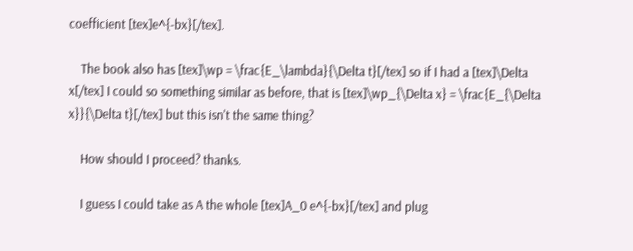coefficient [tex]e^{-bx}[/tex].

    The book also has [tex]\wp = \frac{E_\lambda}{\Delta t}[/tex] so if I had a [tex]\Delta x[/tex] I could so something similar as before, that is [tex]\wp_{\Delta x} = \frac{E_{\Delta x}}{\Delta t}[/tex] but this isn't the same thing?

    How should I proceed? thanks.

    I guess I could take as A the whole [tex]A_0 e^{-bx}[/tex] and plug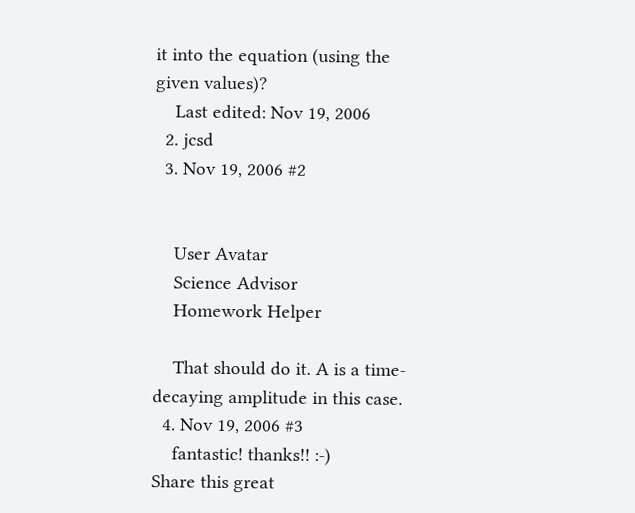it into the equation (using the given values)?
    Last edited: Nov 19, 2006
  2. jcsd
  3. Nov 19, 2006 #2


    User Avatar
    Science Advisor
    Homework Helper

    That should do it. A is a time-decaying amplitude in this case.
  4. Nov 19, 2006 #3
    fantastic! thanks!! :-)
Share this great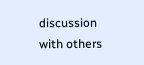discussion with others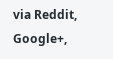via Reddit, Google+,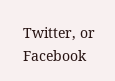Twitter, or Facebook